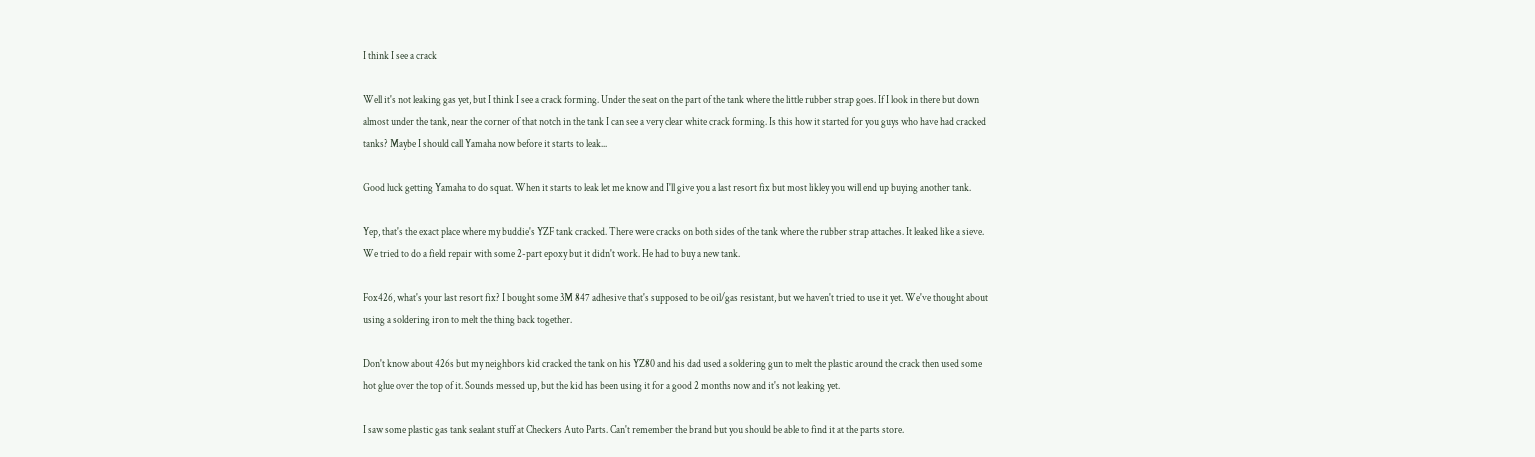I think I see a crack

Well it's not leaking gas yet, but I think I see a crack forming. Under the seat on the part of the tank where the little rubber strap goes. If I look in there but down almost under the tank, near the corner of that notch in the tank I can see a very clear white crack forming. Is this how it started for you guys who have had cracked tanks? Maybe I should call Yamaha now before it starts to leak...

Good luck getting Yamaha to do squat. When it starts to leak let me know and I'll give you a last resort fix but most likley you will end up buying another tank.

Yep, that's the exact place where my buddie's YZF tank cracked. There were cracks on both sides of the tank where the rubber strap attaches. It leaked like a sieve. We tried to do a field repair with some 2-part epoxy but it didn't work. He had to buy a new tank.

Fox426, what's your last resort fix? I bought some 3M 847 adhesive that's supposed to be oil/gas resistant, but we haven't tried to use it yet. We've thought about using a soldering iron to melt the thing back together.

Don't know about 426s but my neighbors kid cracked the tank on his YZ80 and his dad used a soldering gun to melt the plastic around the crack then used some hot glue over the top of it. Sounds messed up, but the kid has been using it for a good 2 months now and it's not leaking yet.

I saw some plastic gas tank sealant stuff at Checkers Auto Parts. Can't remember the brand but you should be able to find it at the parts store.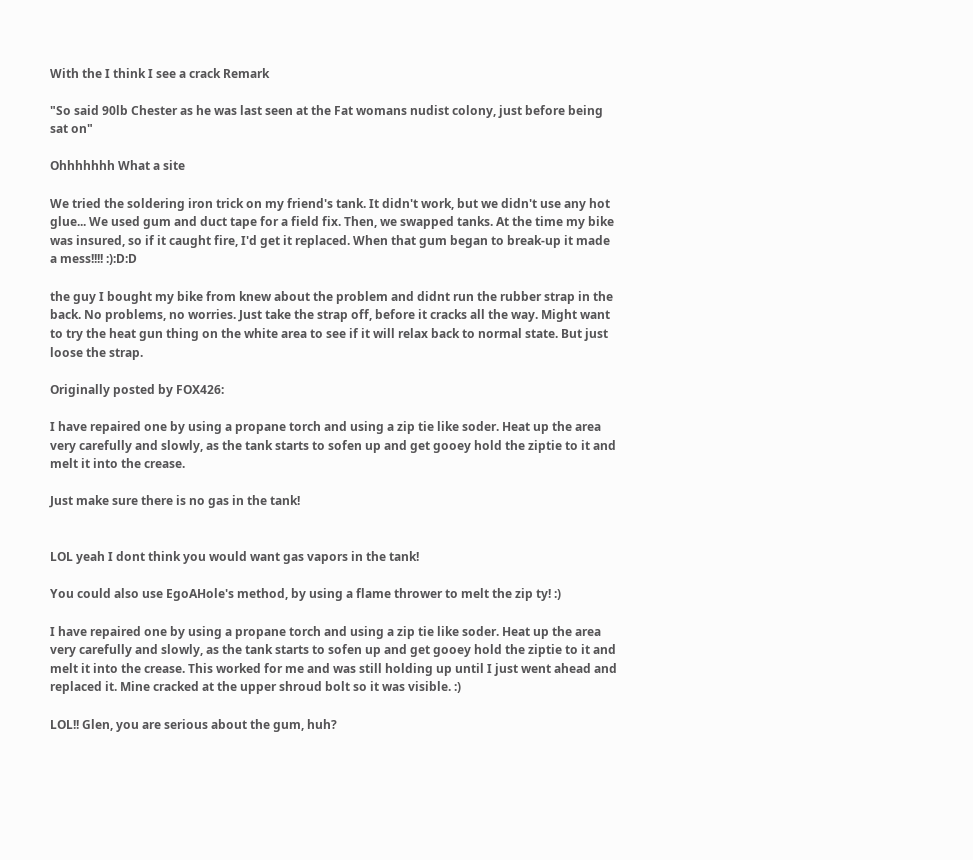With the I think I see a crack Remark

"So said 90lb Chester as he was last seen at the Fat womans nudist colony, just before being sat on"

Ohhhhhhh What a site

We tried the soldering iron trick on my friend's tank. It didn't work, but we didn't use any hot glue... We used gum and duct tape for a field fix. Then, we swapped tanks. At the time my bike was insured, so if it caught fire, I'd get it replaced. When that gum began to break-up it made a mess!!!! :):D:D

the guy I bought my bike from knew about the problem and didnt run the rubber strap in the back. No problems, no worries. Just take the strap off, before it cracks all the way. Might want to try the heat gun thing on the white area to see if it will relax back to normal state. But just loose the strap.

Originally posted by FOX426:

I have repaired one by using a propane torch and using a zip tie like soder. Heat up the area very carefully and slowly, as the tank starts to sofen up and get gooey hold the ziptie to it and melt it into the crease.

Just make sure there is no gas in the tank!


LOL yeah I dont think you would want gas vapors in the tank!

You could also use EgoAHole's method, by using a flame thrower to melt the zip ty! :)

I have repaired one by using a propane torch and using a zip tie like soder. Heat up the area very carefully and slowly, as the tank starts to sofen up and get gooey hold the ziptie to it and melt it into the crease. This worked for me and was still holding up until I just went ahead and replaced it. Mine cracked at the upper shroud bolt so it was visible. :)

LOL!! Glen, you are serious about the gum, huh?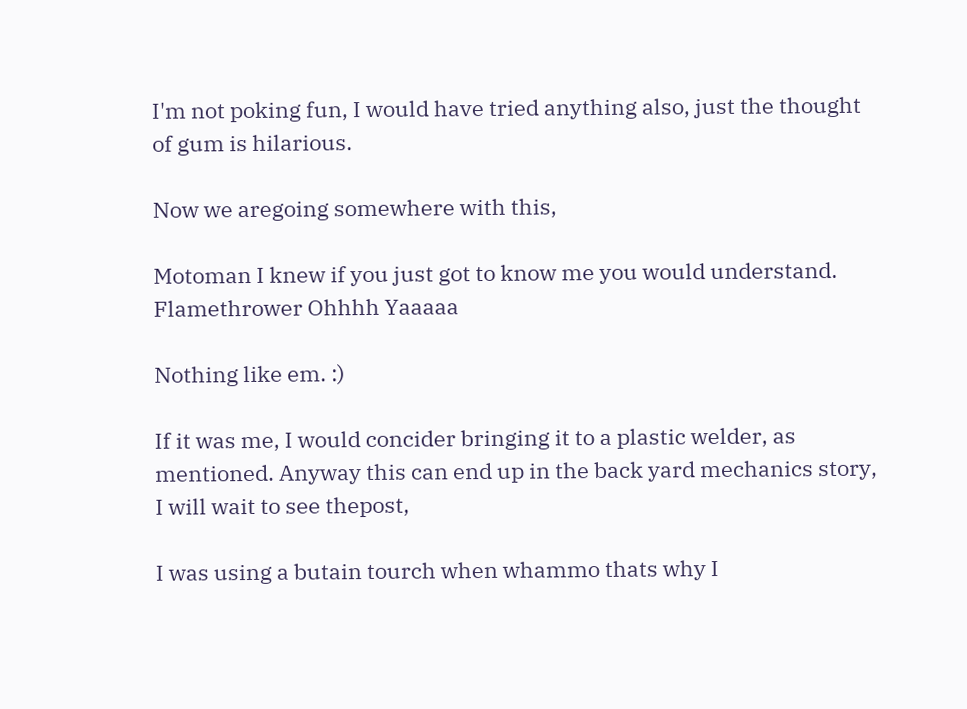I'm not poking fun, I would have tried anything also, just the thought of gum is hilarious.

Now we aregoing somewhere with this,

Motoman I knew if you just got to know me you would understand. Flamethrower Ohhhh Yaaaaa

Nothing like em. :)

If it was me, I would concider bringing it to a plastic welder, as mentioned. Anyway this can end up in the back yard mechanics story, I will wait to see thepost,

I was using a butain tourch when whammo thats why I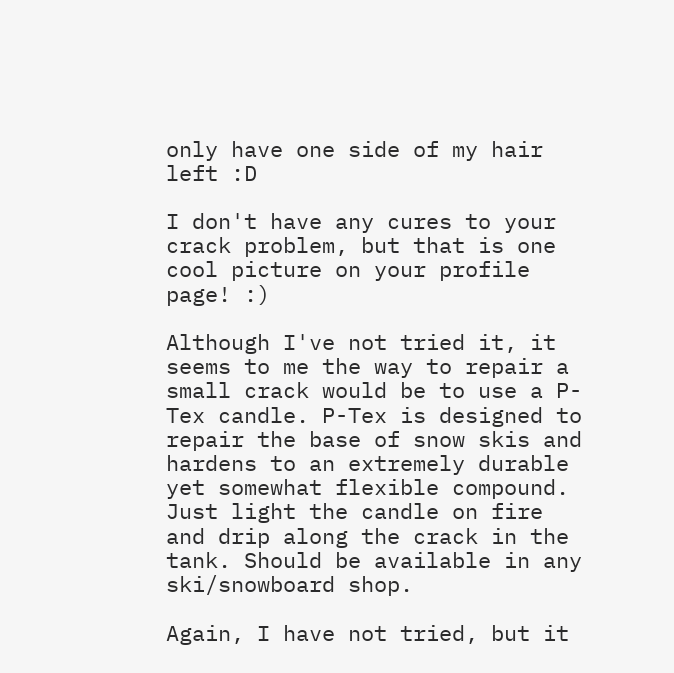only have one side of my hair left :D

I don't have any cures to your crack problem, but that is one cool picture on your profile page! :)

Although I've not tried it, it seems to me the way to repair a small crack would be to use a P-Tex candle. P-Tex is designed to repair the base of snow skis and hardens to an extremely durable yet somewhat flexible compound. Just light the candle on fire and drip along the crack in the tank. Should be available in any ski/snowboard shop.

Again, I have not tried, but it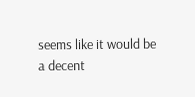seems like it would be a decent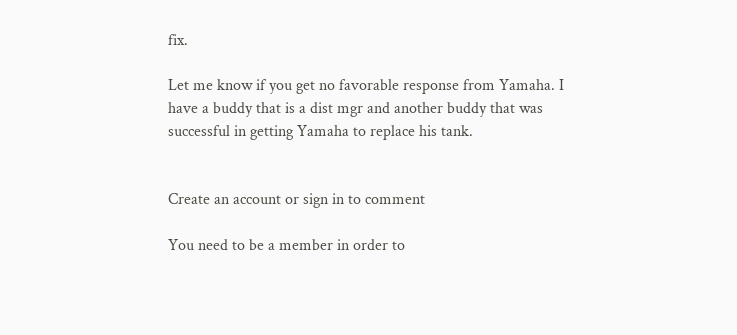fix.

Let me know if you get no favorable response from Yamaha. I have a buddy that is a dist mgr and another buddy that was successful in getting Yamaha to replace his tank.


Create an account or sign in to comment

You need to be a member in order to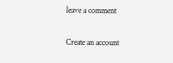leave a comment

Create an account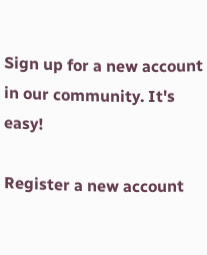Sign up for a new account in our community. It's easy!

Register a new account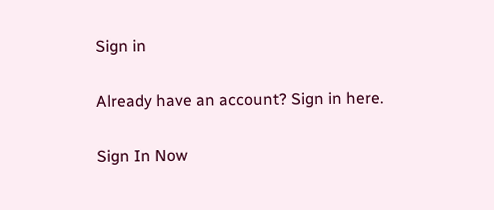Sign in

Already have an account? Sign in here.

Sign In Now